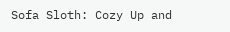Sofa Sloth: Cozy Up and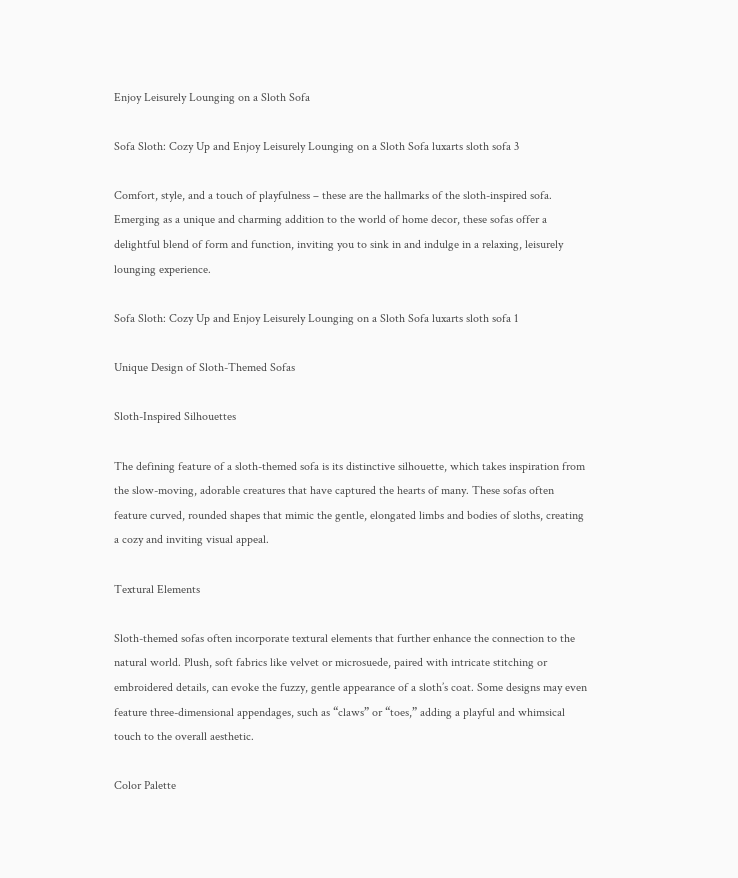Enjoy Leisurely Lounging on a Sloth Sofa

Sofa Sloth: Cozy Up and Enjoy Leisurely Lounging on a Sloth Sofa luxarts sloth sofa 3

Comfort, style, and a touch of playfulness – these are the hallmarks of the sloth-inspired sofa. Emerging as a unique and charming addition to the world of home decor, these sofas offer a delightful blend of form and function, inviting you to sink in and indulge in a relaxing, leisurely lounging experience.

Sofa Sloth: Cozy Up and Enjoy Leisurely Lounging on a Sloth Sofa luxarts sloth sofa 1

Unique Design of Sloth-Themed Sofas

Sloth-Inspired Silhouettes

The defining feature of a sloth-themed sofa is its distinctive silhouette, which takes inspiration from the slow-moving, adorable creatures that have captured the hearts of many. These sofas often feature curved, rounded shapes that mimic the gentle, elongated limbs and bodies of sloths, creating a cozy and inviting visual appeal.

Textural Elements

Sloth-themed sofas often incorporate textural elements that further enhance the connection to the natural world. Plush, soft fabrics like velvet or microsuede, paired with intricate stitching or embroidered details, can evoke the fuzzy, gentle appearance of a sloth’s coat. Some designs may even feature three-dimensional appendages, such as “claws” or “toes,” adding a playful and whimsical touch to the overall aesthetic.

Color Palette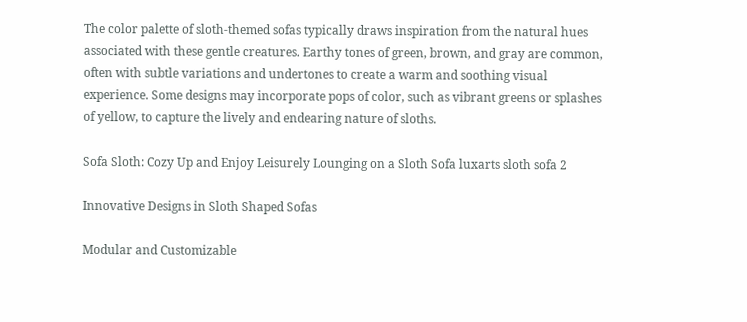The color palette of sloth-themed sofas typically draws inspiration from the natural hues associated with these gentle creatures. Earthy tones of green, brown, and gray are common, often with subtle variations and undertones to create a warm and soothing visual experience. Some designs may incorporate pops of color, such as vibrant greens or splashes of yellow, to capture the lively and endearing nature of sloths.

Sofa Sloth: Cozy Up and Enjoy Leisurely Lounging on a Sloth Sofa luxarts sloth sofa 2

Innovative Designs in Sloth Shaped Sofas

Modular and Customizable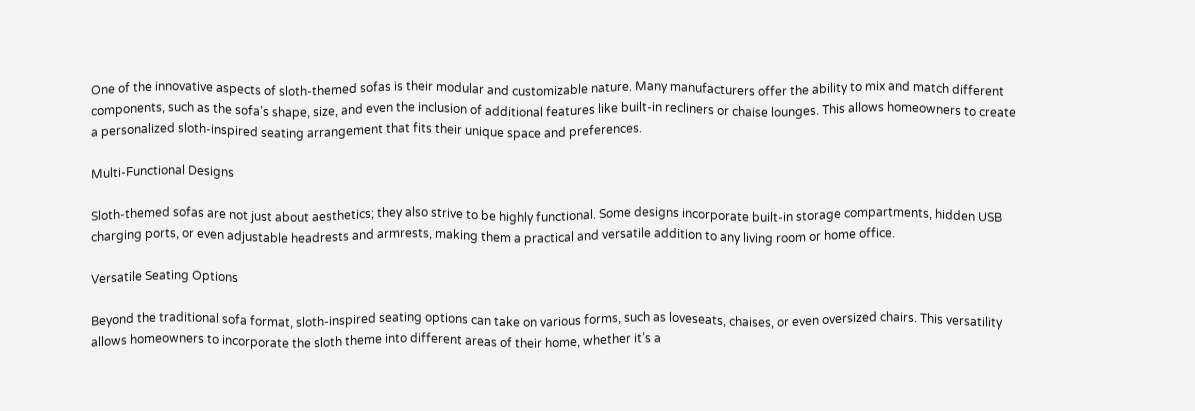One of the innovative aspects of sloth-themed sofas is their modular and customizable nature. Many manufacturers offer the ability to mix and match different components, such as the sofa’s shape, size, and even the inclusion of additional features like built-in recliners or chaise lounges. This allows homeowners to create a personalized sloth-inspired seating arrangement that fits their unique space and preferences.

Multi-Functional Designs

Sloth-themed sofas are not just about aesthetics; they also strive to be highly functional. Some designs incorporate built-in storage compartments, hidden USB charging ports, or even adjustable headrests and armrests, making them a practical and versatile addition to any living room or home office.

Versatile Seating Options

Beyond the traditional sofa format, sloth-inspired seating options can take on various forms, such as loveseats, chaises, or even oversized chairs. This versatility allows homeowners to incorporate the sloth theme into different areas of their home, whether it’s a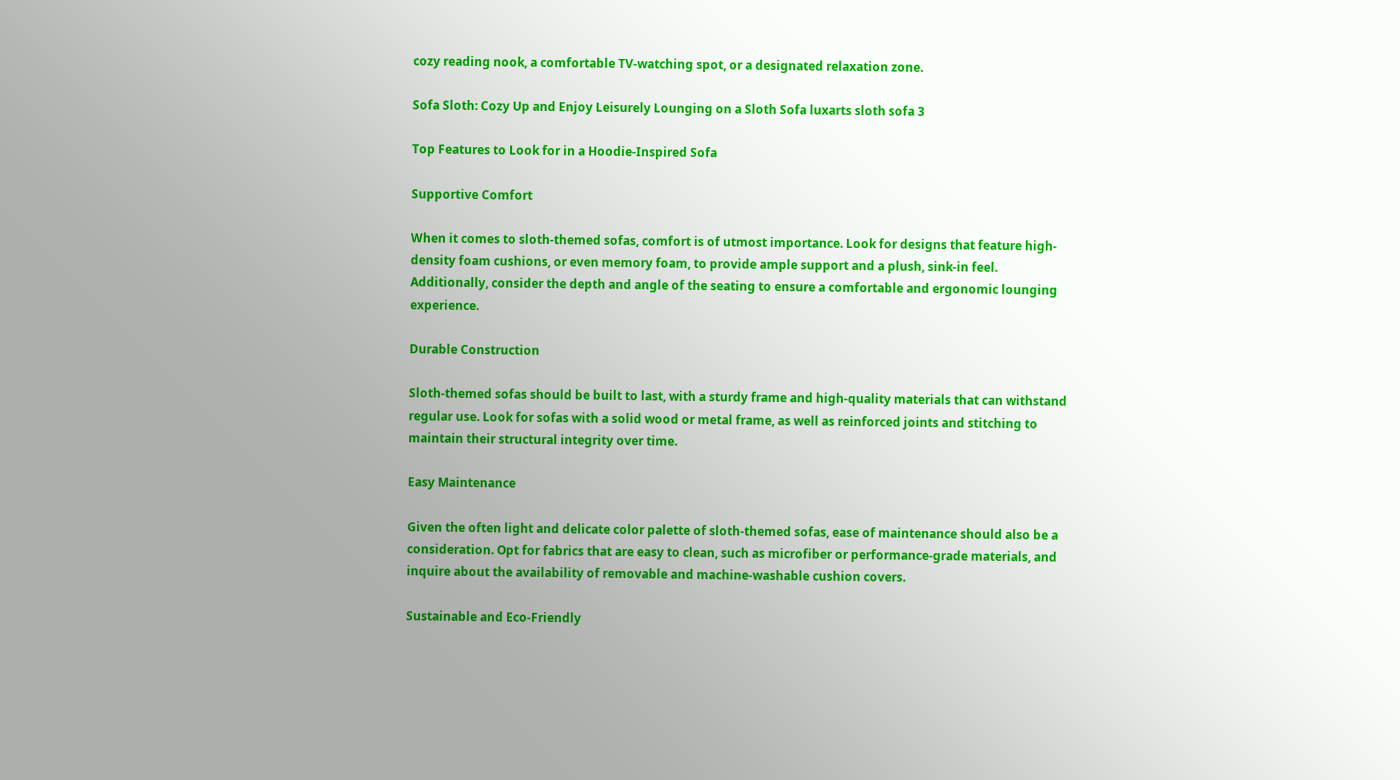cozy reading nook, a comfortable TV-watching spot, or a designated relaxation zone.

Sofa Sloth: Cozy Up and Enjoy Leisurely Lounging on a Sloth Sofa luxarts sloth sofa 3

Top Features to Look for in a Hoodie-Inspired Sofa

Supportive Comfort

When it comes to sloth-themed sofas, comfort is of utmost importance. Look for designs that feature high-density foam cushions, or even memory foam, to provide ample support and a plush, sink-in feel. Additionally, consider the depth and angle of the seating to ensure a comfortable and ergonomic lounging experience.

Durable Construction

Sloth-themed sofas should be built to last, with a sturdy frame and high-quality materials that can withstand regular use. Look for sofas with a solid wood or metal frame, as well as reinforced joints and stitching to maintain their structural integrity over time.

Easy Maintenance

Given the often light and delicate color palette of sloth-themed sofas, ease of maintenance should also be a consideration. Opt for fabrics that are easy to clean, such as microfiber or performance-grade materials, and inquire about the availability of removable and machine-washable cushion covers.

Sustainable and Eco-Friendly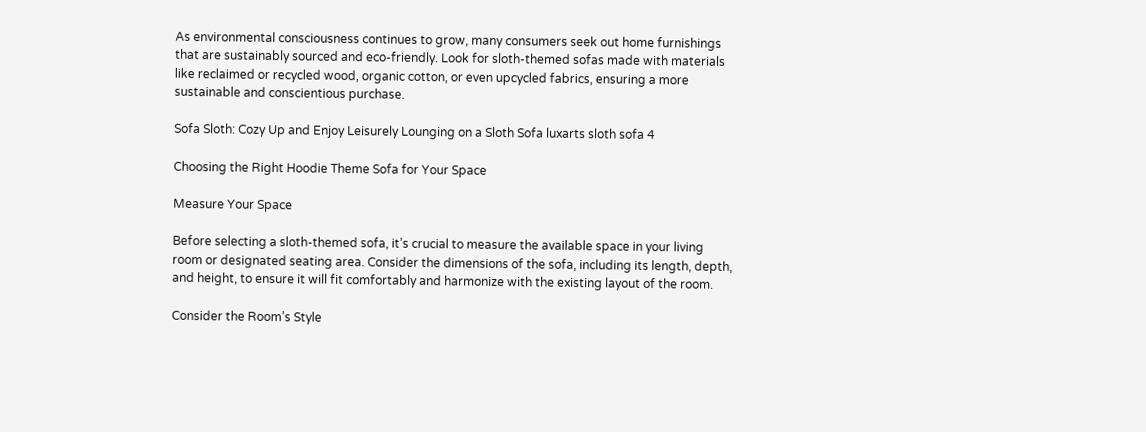As environmental consciousness continues to grow, many consumers seek out home furnishings that are sustainably sourced and eco-friendly. Look for sloth-themed sofas made with materials like reclaimed or recycled wood, organic cotton, or even upcycled fabrics, ensuring a more sustainable and conscientious purchase.

Sofa Sloth: Cozy Up and Enjoy Leisurely Lounging on a Sloth Sofa luxarts sloth sofa 4

Choosing the Right Hoodie Theme Sofa for Your Space

Measure Your Space

Before selecting a sloth-themed sofa, it’s crucial to measure the available space in your living room or designated seating area. Consider the dimensions of the sofa, including its length, depth, and height, to ensure it will fit comfortably and harmonize with the existing layout of the room.

Consider the Room’s Style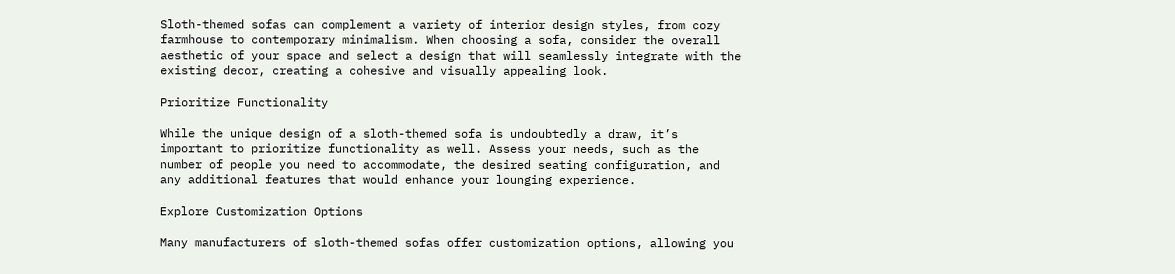Sloth-themed sofas can complement a variety of interior design styles, from cozy farmhouse to contemporary minimalism. When choosing a sofa, consider the overall aesthetic of your space and select a design that will seamlessly integrate with the existing decor, creating a cohesive and visually appealing look.

Prioritize Functionality

While the unique design of a sloth-themed sofa is undoubtedly a draw, it’s important to prioritize functionality as well. Assess your needs, such as the number of people you need to accommodate, the desired seating configuration, and any additional features that would enhance your lounging experience.

Explore Customization Options

Many manufacturers of sloth-themed sofas offer customization options, allowing you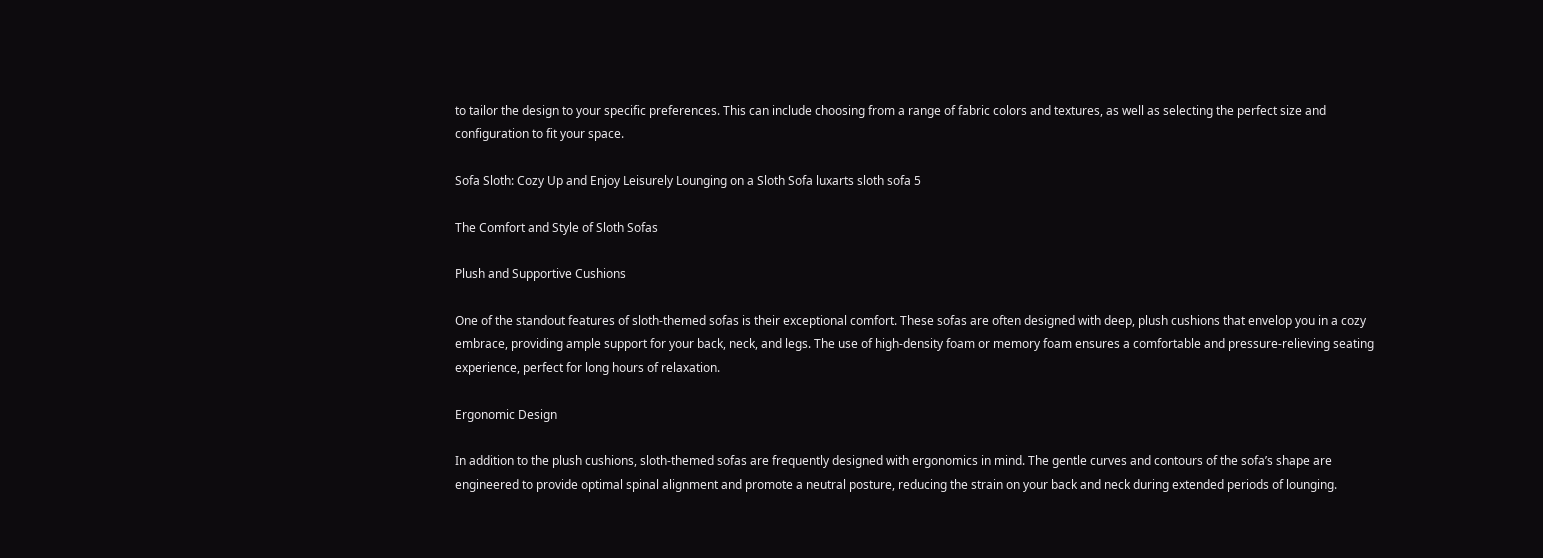to tailor the design to your specific preferences. This can include choosing from a range of fabric colors and textures, as well as selecting the perfect size and configuration to fit your space.

Sofa Sloth: Cozy Up and Enjoy Leisurely Lounging on a Sloth Sofa luxarts sloth sofa 5

The Comfort and Style of Sloth Sofas

Plush and Supportive Cushions

One of the standout features of sloth-themed sofas is their exceptional comfort. These sofas are often designed with deep, plush cushions that envelop you in a cozy embrace, providing ample support for your back, neck, and legs. The use of high-density foam or memory foam ensures a comfortable and pressure-relieving seating experience, perfect for long hours of relaxation.

Ergonomic Design

In addition to the plush cushions, sloth-themed sofas are frequently designed with ergonomics in mind. The gentle curves and contours of the sofa’s shape are engineered to provide optimal spinal alignment and promote a neutral posture, reducing the strain on your back and neck during extended periods of lounging.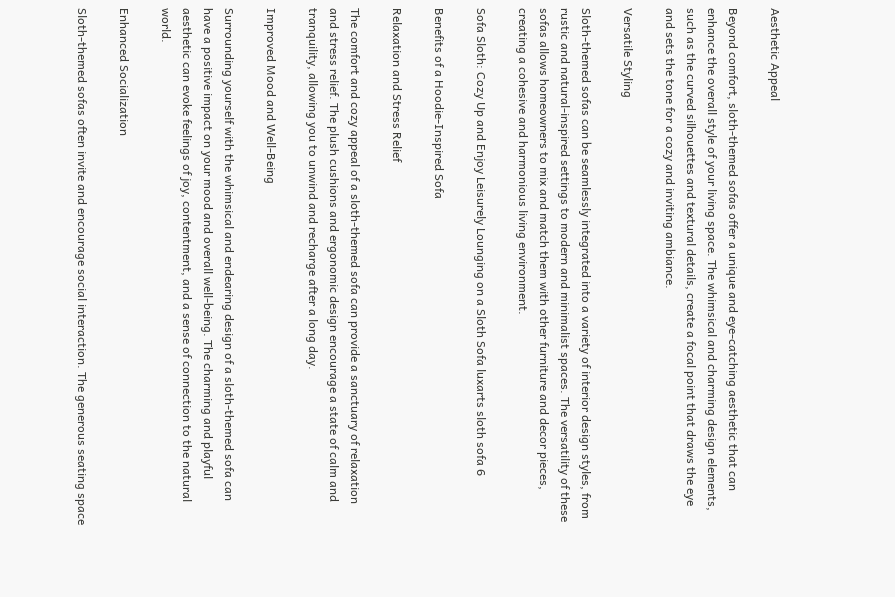Aesthetic Appeal

Beyond comfort, sloth-themed sofas offer a unique and eye-catching aesthetic that can enhance the overall style of your living space. The whimsical and charming design elements, such as the curved silhouettes and textural details, create a focal point that draws the eye and sets the tone for a cozy and inviting ambiance.

Versatile Styling

Sloth-themed sofas can be seamlessly integrated into a variety of interior design styles, from rustic and natural-inspired settings to modern and minimalist spaces. The versatility of these sofas allows homeowners to mix and match them with other furniture and decor pieces, creating a cohesive and harmonious living environment.

Sofa Sloth: Cozy Up and Enjoy Leisurely Lounging on a Sloth Sofa luxarts sloth sofa 6

Benefits of a Hoodie-Inspired Sofa

Relaxation and Stress Relief

The comfort and cozy appeal of a sloth-themed sofa can provide a sanctuary of relaxation and stress relief. The plush cushions and ergonomic design encourage a state of calm and tranquility, allowing you to unwind and recharge after a long day.

Improved Mood and Well-Being

Surrounding yourself with the whimsical and endearing design of a sloth-themed sofa can have a positive impact on your mood and overall well-being. The charming and playful aesthetic can evoke feelings of joy, contentment, and a sense of connection to the natural world.

Enhanced Socialization

Sloth-themed sofas often invite and encourage social interaction. The generous seating space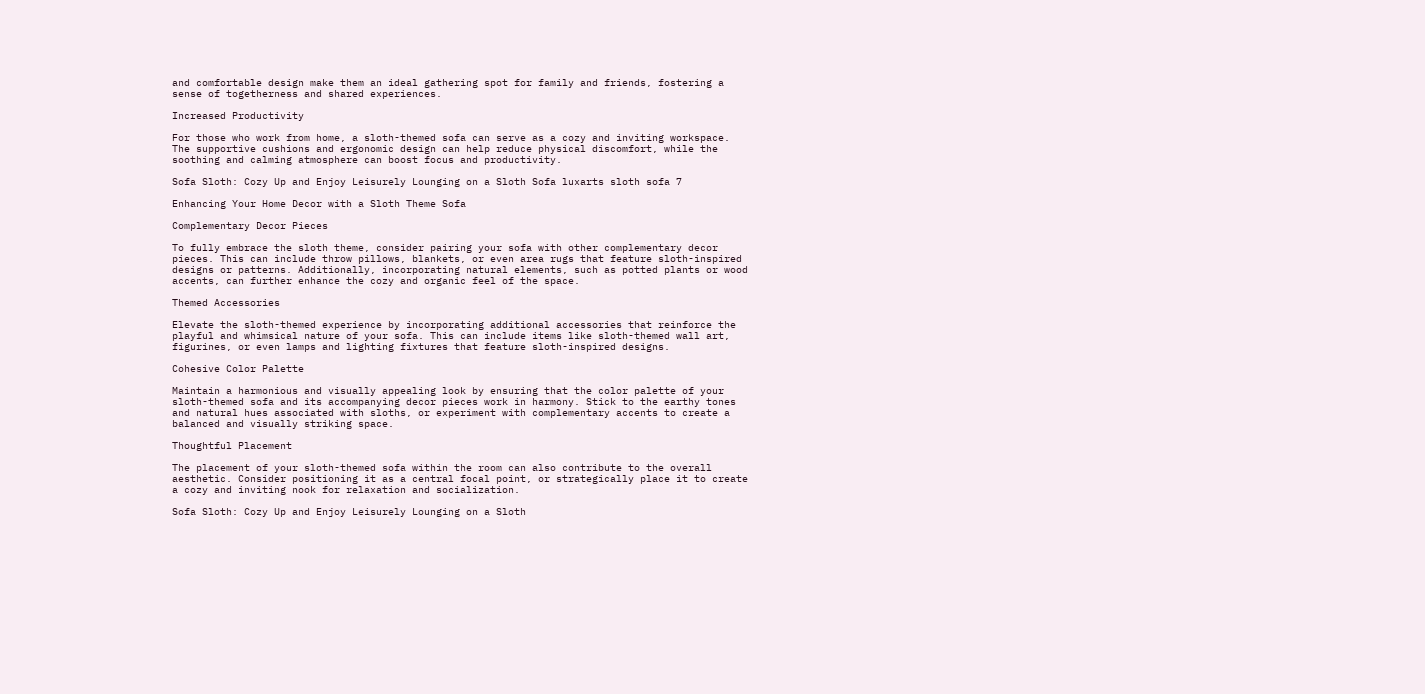and comfortable design make them an ideal gathering spot for family and friends, fostering a sense of togetherness and shared experiences.

Increased Productivity

For those who work from home, a sloth-themed sofa can serve as a cozy and inviting workspace. The supportive cushions and ergonomic design can help reduce physical discomfort, while the soothing and calming atmosphere can boost focus and productivity.

Sofa Sloth: Cozy Up and Enjoy Leisurely Lounging on a Sloth Sofa luxarts sloth sofa 7

Enhancing Your Home Decor with a Sloth Theme Sofa

Complementary Decor Pieces

To fully embrace the sloth theme, consider pairing your sofa with other complementary decor pieces. This can include throw pillows, blankets, or even area rugs that feature sloth-inspired designs or patterns. Additionally, incorporating natural elements, such as potted plants or wood accents, can further enhance the cozy and organic feel of the space.

Themed Accessories

Elevate the sloth-themed experience by incorporating additional accessories that reinforce the playful and whimsical nature of your sofa. This can include items like sloth-themed wall art, figurines, or even lamps and lighting fixtures that feature sloth-inspired designs.

Cohesive Color Palette

Maintain a harmonious and visually appealing look by ensuring that the color palette of your sloth-themed sofa and its accompanying decor pieces work in harmony. Stick to the earthy tones and natural hues associated with sloths, or experiment with complementary accents to create a balanced and visually striking space.

Thoughtful Placement

The placement of your sloth-themed sofa within the room can also contribute to the overall aesthetic. Consider positioning it as a central focal point, or strategically place it to create a cozy and inviting nook for relaxation and socialization.

Sofa Sloth: Cozy Up and Enjoy Leisurely Lounging on a Sloth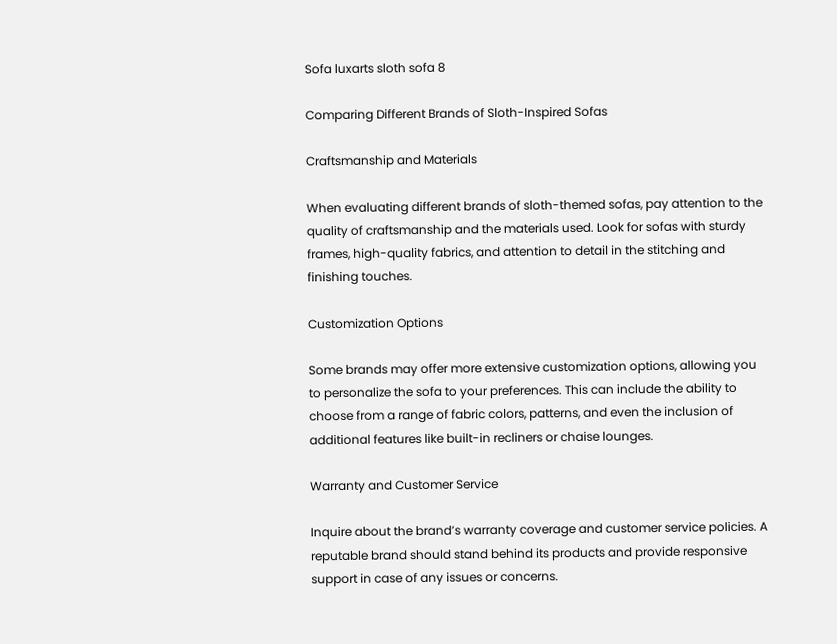Sofa luxarts sloth sofa 8

Comparing Different Brands of Sloth-Inspired Sofas

Craftsmanship and Materials

When evaluating different brands of sloth-themed sofas, pay attention to the quality of craftsmanship and the materials used. Look for sofas with sturdy frames, high-quality fabrics, and attention to detail in the stitching and finishing touches.

Customization Options

Some brands may offer more extensive customization options, allowing you to personalize the sofa to your preferences. This can include the ability to choose from a range of fabric colors, patterns, and even the inclusion of additional features like built-in recliners or chaise lounges.

Warranty and Customer Service

Inquire about the brand’s warranty coverage and customer service policies. A reputable brand should stand behind its products and provide responsive support in case of any issues or concerns.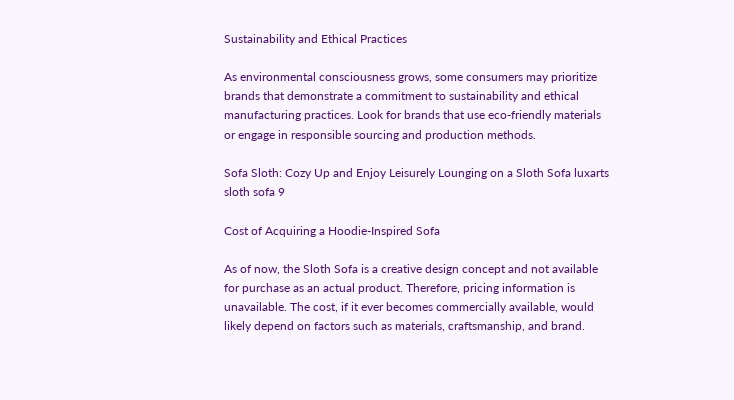Sustainability and Ethical Practices

As environmental consciousness grows, some consumers may prioritize brands that demonstrate a commitment to sustainability and ethical manufacturing practices. Look for brands that use eco-friendly materials or engage in responsible sourcing and production methods.

Sofa Sloth: Cozy Up and Enjoy Leisurely Lounging on a Sloth Sofa luxarts sloth sofa 9

Cost of Acquiring a Hoodie-Inspired Sofa

As of now, the Sloth Sofa is a creative design concept and not available for purchase as an actual product. Therefore, pricing information is unavailable. The cost, if it ever becomes commercially available, would likely depend on factors such as materials, craftsmanship, and brand.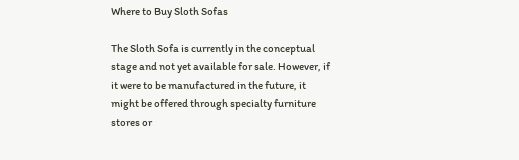Where to Buy Sloth Sofas

The Sloth Sofa is currently in the conceptual stage and not yet available for sale. However, if it were to be manufactured in the future, it might be offered through specialty furniture stores or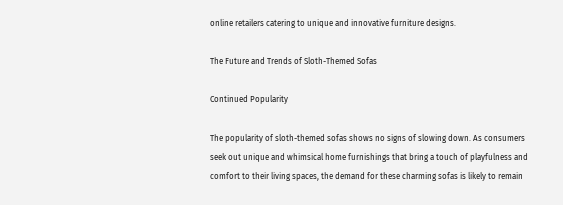online retailers catering to unique and innovative furniture designs.

The Future and Trends of Sloth-Themed Sofas

Continued Popularity

The popularity of sloth-themed sofas shows no signs of slowing down. As consumers seek out unique and whimsical home furnishings that bring a touch of playfulness and comfort to their living spaces, the demand for these charming sofas is likely to remain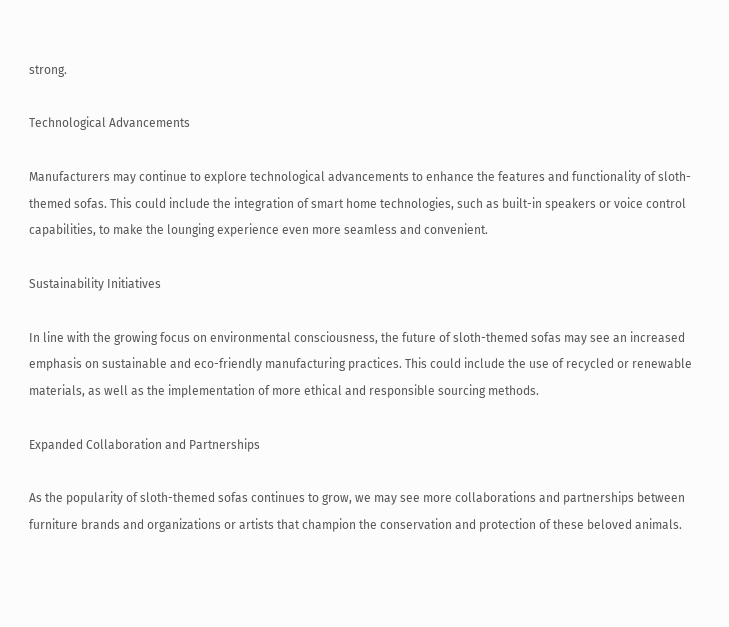strong.

Technological Advancements

Manufacturers may continue to explore technological advancements to enhance the features and functionality of sloth-themed sofas. This could include the integration of smart home technologies, such as built-in speakers or voice control capabilities, to make the lounging experience even more seamless and convenient.

Sustainability Initiatives

In line with the growing focus on environmental consciousness, the future of sloth-themed sofas may see an increased emphasis on sustainable and eco-friendly manufacturing practices. This could include the use of recycled or renewable materials, as well as the implementation of more ethical and responsible sourcing methods.

Expanded Collaboration and Partnerships

As the popularity of sloth-themed sofas continues to grow, we may see more collaborations and partnerships between furniture brands and organizations or artists that champion the conservation and protection of these beloved animals.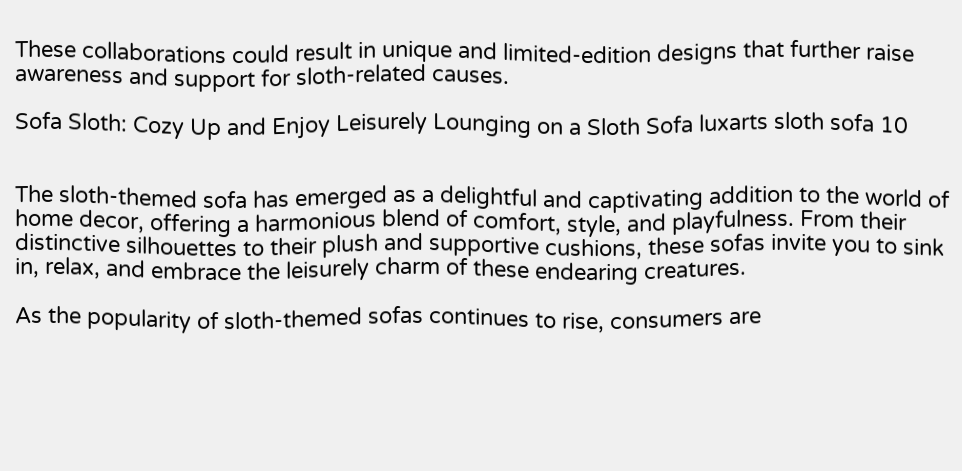These collaborations could result in unique and limited-edition designs that further raise awareness and support for sloth-related causes.

Sofa Sloth: Cozy Up and Enjoy Leisurely Lounging on a Sloth Sofa luxarts sloth sofa 10


The sloth-themed sofa has emerged as a delightful and captivating addition to the world of home decor, offering a harmonious blend of comfort, style, and playfulness. From their distinctive silhouettes to their plush and supportive cushions, these sofas invite you to sink in, relax, and embrace the leisurely charm of these endearing creatures.

As the popularity of sloth-themed sofas continues to rise, consumers are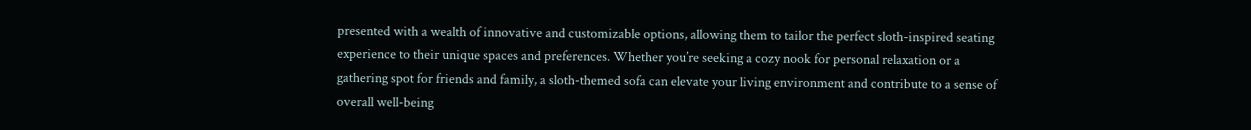presented with a wealth of innovative and customizable options, allowing them to tailor the perfect sloth-inspired seating experience to their unique spaces and preferences. Whether you’re seeking a cozy nook for personal relaxation or a gathering spot for friends and family, a sloth-themed sofa can elevate your living environment and contribute to a sense of overall well-being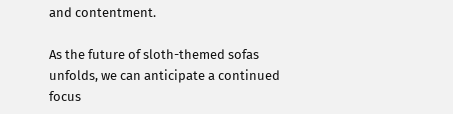and contentment.

As the future of sloth-themed sofas unfolds, we can anticipate a continued focus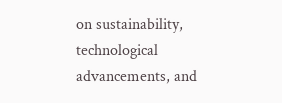on sustainability, technological advancements, and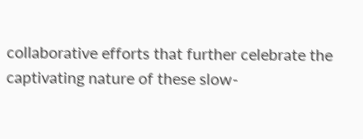collaborative efforts that further celebrate the captivating nature of these slow-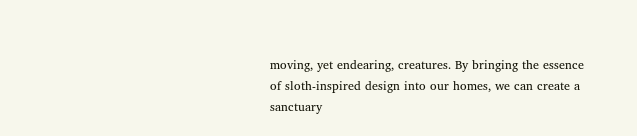moving, yet endearing, creatures. By bringing the essence of sloth-inspired design into our homes, we can create a sanctuary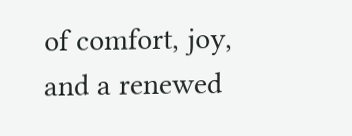of comfort, joy, and a renewed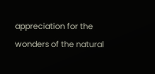appreciation for the wonders of the natural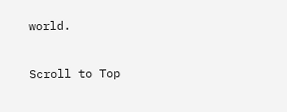world.

Scroll to Top